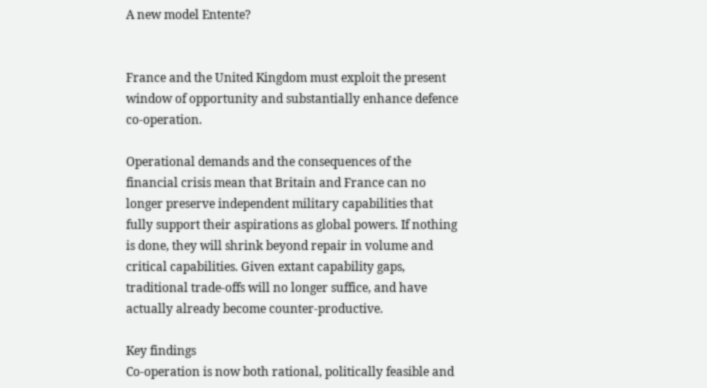A new model Entente?


France and the United Kingdom must exploit the present window of opportunity and substantially enhance defence co-operation.

Operational demands and the consequences of the financial crisis mean that Britain and France can no longer preserve independent military capabilities that fully support their aspirations as global powers. If nothing is done, they will shrink beyond repair in volume and critical capabilities. Given extant capability gaps, traditional trade-offs will no longer suffice, and have actually already become counter-productive.

Key findings
Co-operation is now both rational, politically feasible and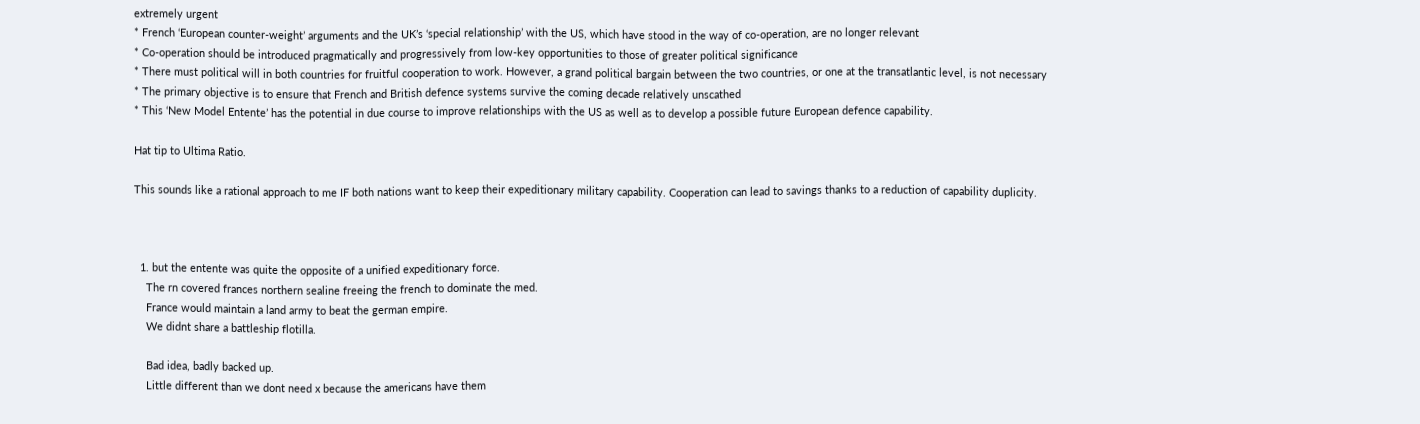extremely urgent
* French ‘European counter-weight’ arguments and the UK’s ‘special relationship’ with the US, which have stood in the way of co-operation, are no longer relevant
* Co-operation should be introduced pragmatically and progressively from low-key opportunities to those of greater political significance
* There must political will in both countries for fruitful cooperation to work. However, a grand political bargain between the two countries, or one at the transatlantic level, is not necessary
* The primary objective is to ensure that French and British defence systems survive the coming decade relatively unscathed
* This ‘New Model Entente’ has the potential in due course to improve relationships with the US as well as to develop a possible future European defence capability.

Hat tip to Ultima Ratio.

This sounds like a rational approach to me IF both nations want to keep their expeditionary military capability. Cooperation can lead to savings thanks to a reduction of capability duplicity.



  1. but the entente was quite the opposite of a unified expeditionary force.
    The rn covered frances northern sealine freeing the french to dominate the med.
    France would maintain a land army to beat the german empire.
    We didnt share a battleship flotilla.

    Bad idea, badly backed up.
    Little different than we dont need x because the americans have them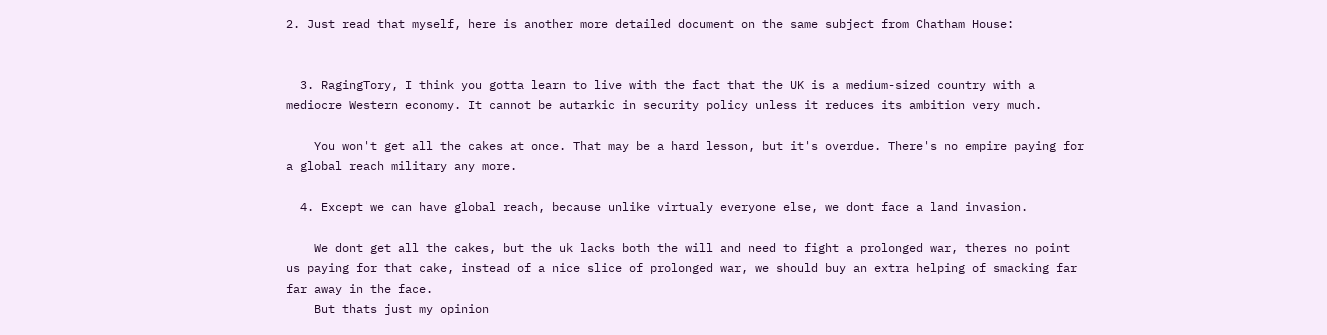2. Just read that myself, here is another more detailed document on the same subject from Chatham House:


  3. RagingTory, I think you gotta learn to live with the fact that the UK is a medium-sized country with a mediocre Western economy. It cannot be autarkic in security policy unless it reduces its ambition very much.

    You won't get all the cakes at once. That may be a hard lesson, but it's overdue. There's no empire paying for a global reach military any more.

  4. Except we can have global reach, because unlike virtualy everyone else, we dont face a land invasion.

    We dont get all the cakes, but the uk lacks both the will and need to fight a prolonged war, theres no point us paying for that cake, instead of a nice slice of prolonged war, we should buy an extra helping of smacking far far away in the face.
    But thats just my opinion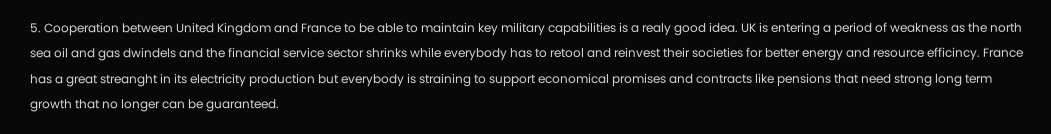5. Cooperation between United Kingdom and France to be able to maintain key military capabilities is a realy good idea. UK is entering a period of weakness as the north sea oil and gas dwindels and the financial service sector shrinks while everybody has to retool and reinvest their societies for better energy and resource efficincy. France has a great streanght in its electricity production but everybody is straining to support economical promises and contracts like pensions that need strong long term growth that no longer can be guaranteed.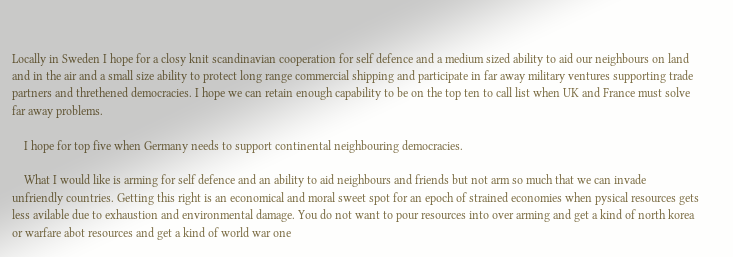Locally in Sweden I hope for a closy knit scandinavian cooperation for self defence and a medium sized ability to aid our neighbours on land and in the air and a small size ability to protect long range commercial shipping and participate in far away military ventures supporting trade partners and threthened democracies. I hope we can retain enough capability to be on the top ten to call list when UK and France must solve far away problems.

    I hope for top five when Germany needs to support continental neighbouring democracies.

    What I would like is arming for self defence and an ability to aid neighbours and friends but not arm so much that we can invade unfriendly countries. Getting this right is an economical and moral sweet spot for an epoch of strained economies when pysical resources gets less avilable due to exhaustion and environmental damage. You do not want to pour resources into over arming and get a kind of north korea or warfare abot resources and get a kind of world war one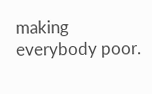making everybody poor.